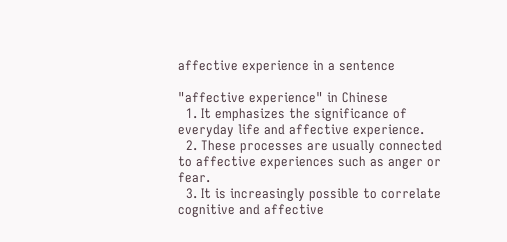affective experience in a sentence

"affective experience" in Chinese
  1. It emphasizes the significance of everyday life and affective experience.
  2. These processes are usually connected to affective experiences such as anger or fear.
  3. It is increasingly possible to correlate cognitive and affective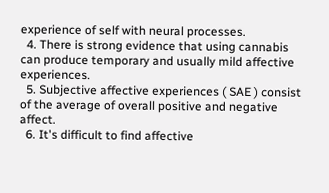experience of self with neural processes.
  4. There is strong evidence that using cannabis can produce temporary and usually mild affective experiences.
  5. Subjective affective experiences ( SAE ) consist of the average of overall positive and negative affect.
  6. It's difficult to find affective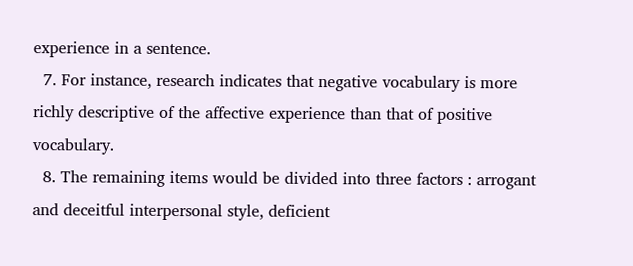experience in a sentence.
  7. For instance, research indicates that negative vocabulary is more richly descriptive of the affective experience than that of positive vocabulary.
  8. The remaining items would be divided into three factors : arrogant and deceitful interpersonal style, deficient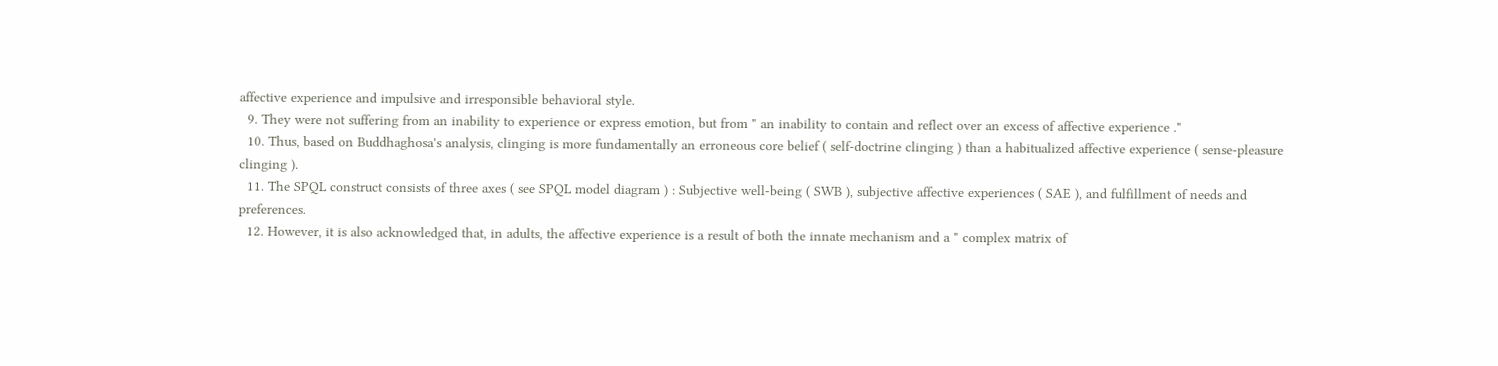affective experience and impulsive and irresponsible behavioral style.
  9. They were not suffering from an inability to experience or express emotion, but from " an inability to contain and reflect over an excess of affective experience ."
  10. Thus, based on Buddhaghosa's analysis, clinging is more fundamentally an erroneous core belief ( self-doctrine clinging ) than a habitualized affective experience ( sense-pleasure clinging ).
  11. The SPQL construct consists of three axes ( see SPQL model diagram ) : Subjective well-being ( SWB ), subjective affective experiences ( SAE ), and fulfillment of needs and preferences.
  12. However, it is also acknowledged that, in adults, the affective experience is a result of both the innate mechanism and a " complex matrix of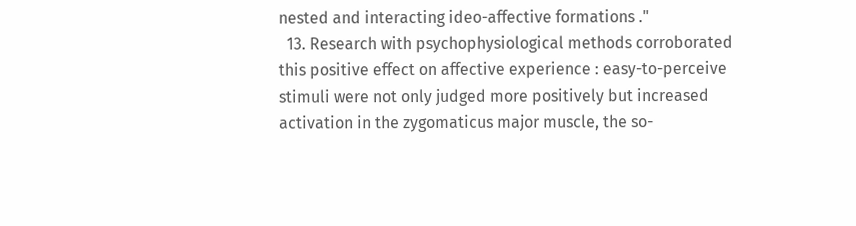nested and interacting ideo-affective formations ."
  13. Research with psychophysiological methods corroborated this positive effect on affective experience : easy-to-perceive stimuli were not only judged more positively but increased activation in the zygomaticus major muscle, the so-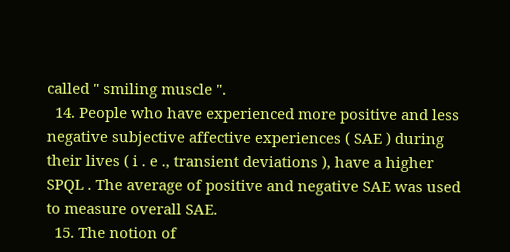called " smiling muscle ".
  14. People who have experienced more positive and less negative subjective affective experiences ( SAE ) during their lives ( i . e ., transient deviations ), have a higher SPQL . The average of positive and negative SAE was used to measure overall SAE.
  15. The notion of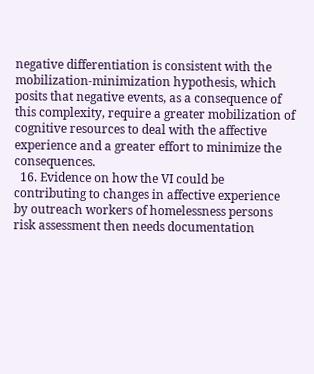negative differentiation is consistent with the mobilization-minimization hypothesis, which posits that negative events, as a consequence of this complexity, require a greater mobilization of cognitive resources to deal with the affective experience and a greater effort to minimize the consequences.
  16. Evidence on how the VI could be contributing to changes in affective experience by outreach workers of homelessness persons risk assessment then needs documentation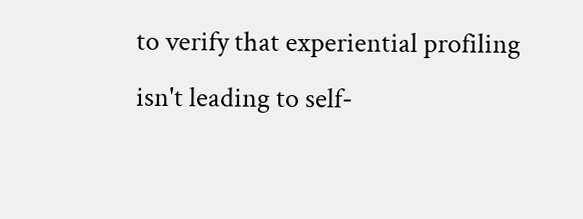to verify that experiential profiling isn't leading to self-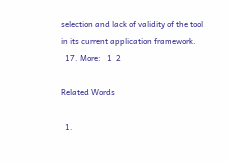selection and lack of validity of the tool in its current application framework.
  17. More:   1  2

Related Words

  1.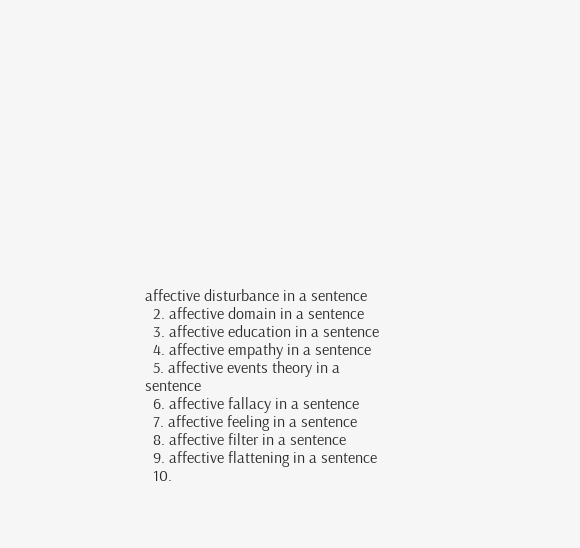affective disturbance in a sentence
  2. affective domain in a sentence
  3. affective education in a sentence
  4. affective empathy in a sentence
  5. affective events theory in a sentence
  6. affective fallacy in a sentence
  7. affective feeling in a sentence
  8. affective filter in a sentence
  9. affective flattening in a sentence
  10.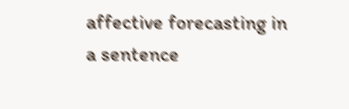affective forecasting in a sentence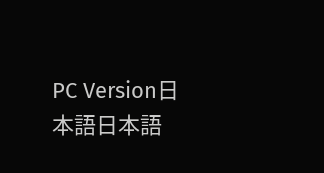PC Version日本語日本語